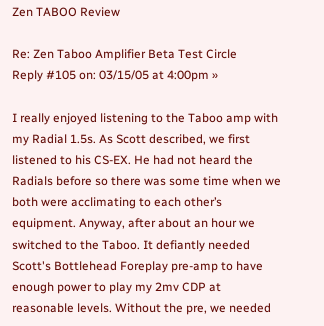Zen TABOO Review

Re: Zen Taboo Amplifier Beta Test Circle
Reply #105 on: 03/15/05 at 4:00pm »

I really enjoyed listening to the Taboo amp with my Radial 1.5s. As Scott described, we first listened to his CS-EX. He had not heard the Radials before so there was some time when we both were acclimating to each other’s equipment. Anyway, after about an hour we switched to the Taboo. It defiantly needed Scott's Bottlehead Foreplay pre-amp to have enough power to play my 2mv CDP at reasonable levels. Without the pre, we needed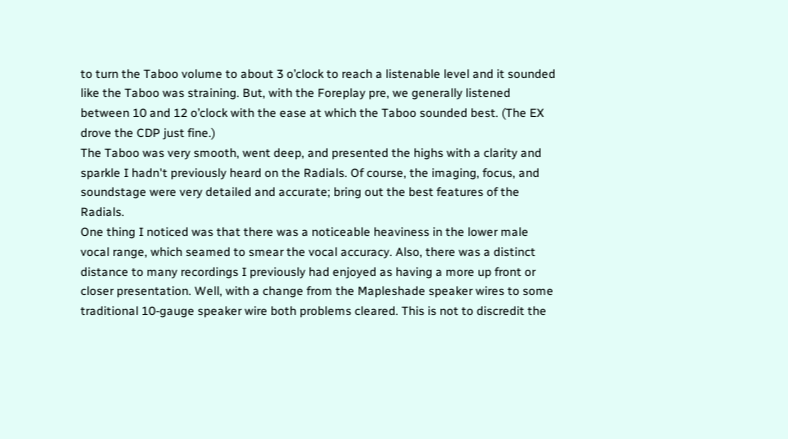to turn the Taboo volume to about 3 o’clock to reach a listenable level and it sounded like the Taboo was straining. But, with the Foreplay pre, we generally listened between 10 and 12 o’clock with the ease at which the Taboo sounded best. (The EX drove the CDP just fine.)
The Taboo was very smooth, went deep, and presented the highs with a clarity and sparkle I hadn't previously heard on the Radials. Of course, the imaging, focus, and soundstage were very detailed and accurate; bring out the best features of the Radials.
One thing I noticed was that there was a noticeable heaviness in the lower male vocal range, which seamed to smear the vocal accuracy. Also, there was a distinct distance to many recordings I previously had enjoyed as having a more up front or closer presentation. Well, with a change from the Mapleshade speaker wires to some traditional 10-gauge speaker wire both problems cleared. This is not to discredit the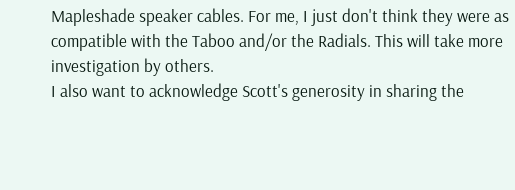Mapleshade speaker cables. For me, I just don't think they were as compatible with the Taboo and/or the Radials. This will take more investigation by others.
I also want to acknowledge Scott's generosity in sharing the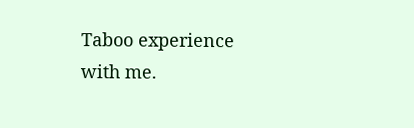Taboo experience with me.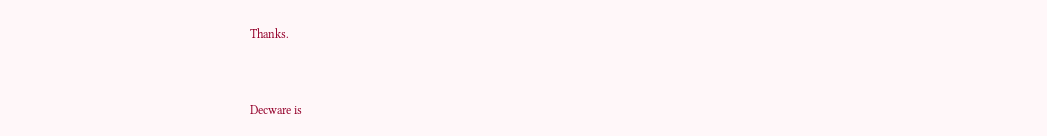Thanks.



Decware is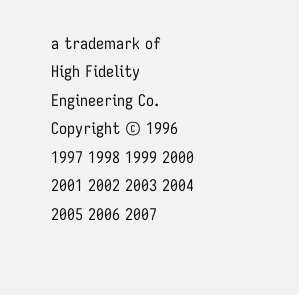a trademark of High Fidelity Engineering Co.
Copyright © 1996 1997 1998 1999 2000 2001 2002 2003 2004  2005 2006 2007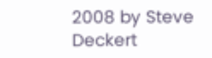2008 by Steve Deckert